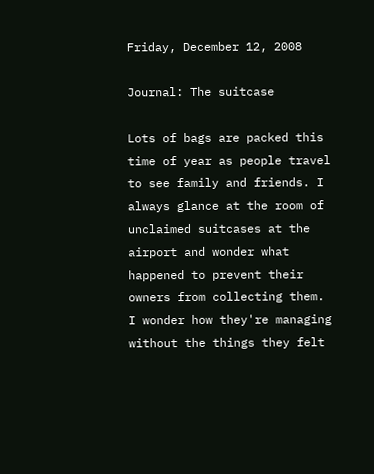Friday, December 12, 2008

Journal: The suitcase

Lots of bags are packed this time of year as people travel to see family and friends. I always glance at the room of unclaimed suitcases at the airport and wonder what happened to prevent their owners from collecting them. I wonder how they're managing without the things they felt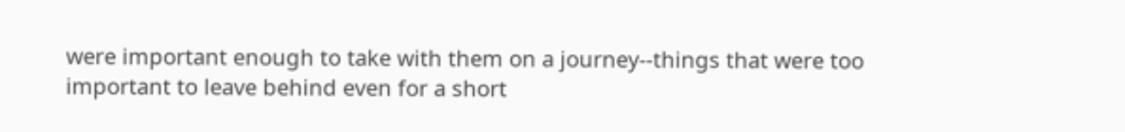were important enough to take with them on a journey--things that were too important to leave behind even for a short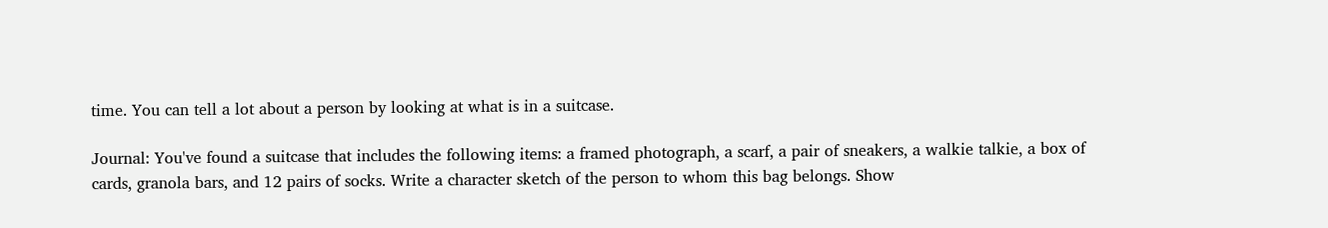time. You can tell a lot about a person by looking at what is in a suitcase.

Journal: You've found a suitcase that includes the following items: a framed photograph, a scarf, a pair of sneakers, a walkie talkie, a box of cards, granola bars, and 12 pairs of socks. Write a character sketch of the person to whom this bag belongs. Show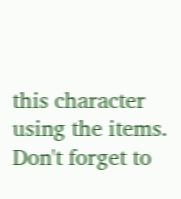this character using the items. Don't forget to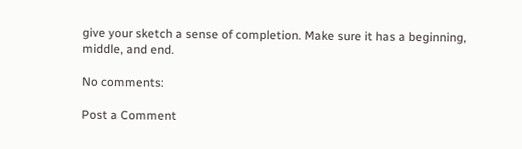give your sketch a sense of completion. Make sure it has a beginning, middle, and end.

No comments:

Post a Comment